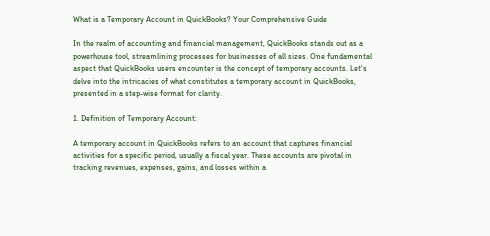What is a Temporary Account in QuickBooks? Your Comprehensive Guide

In the realm of accounting and financial management, QuickBooks stands out as a powerhouse tool, streamlining processes for businesses of all sizes. One fundamental aspect that QuickBooks users encounter is the concept of temporary accounts. Let's delve into the intricacies of what constitutes a temporary account in QuickBooks, presented in a step-wise format for clarity.

1. Definition of Temporary Account:

A temporary account in QuickBooks refers to an account that captures financial activities for a specific period, usually a fiscal year. These accounts are pivotal in tracking revenues, expenses, gains, and losses within a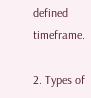defined timeframe.

2. Types of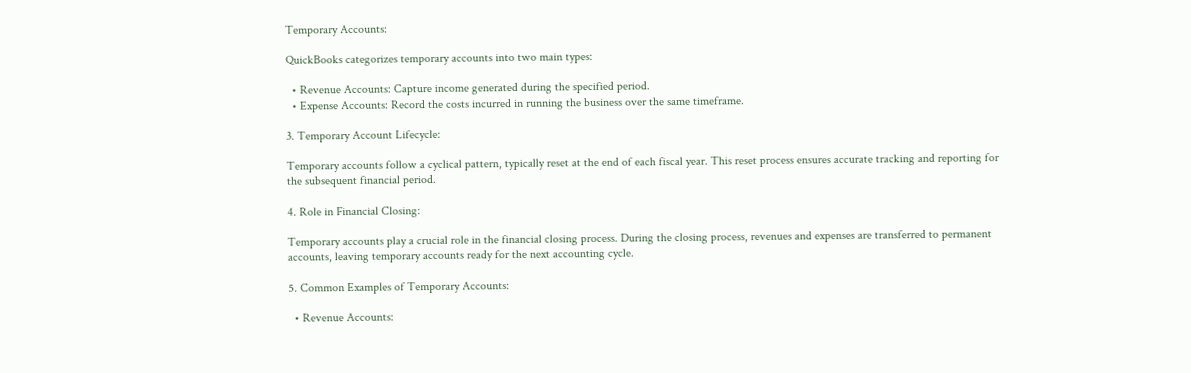Temporary Accounts:

QuickBooks categorizes temporary accounts into two main types:

  • Revenue Accounts: Capture income generated during the specified period.
  • Expense Accounts: Record the costs incurred in running the business over the same timeframe.

3. Temporary Account Lifecycle:

Temporary accounts follow a cyclical pattern, typically reset at the end of each fiscal year. This reset process ensures accurate tracking and reporting for the subsequent financial period.

4. Role in Financial Closing:

Temporary accounts play a crucial role in the financial closing process. During the closing process, revenues and expenses are transferred to permanent accounts, leaving temporary accounts ready for the next accounting cycle.

5. Common Examples of Temporary Accounts:

  • Revenue Accounts: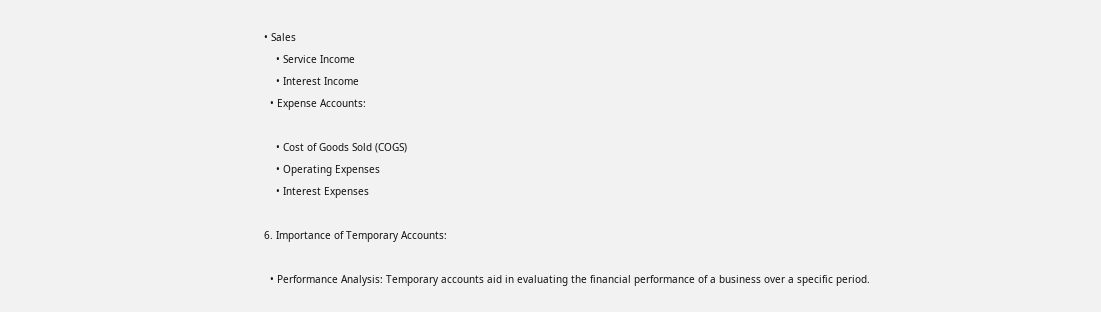• Sales
    • Service Income
    • Interest Income
  • Expense Accounts:

    • Cost of Goods Sold (COGS)
    • Operating Expenses
    • Interest Expenses

6. Importance of Temporary Accounts:

  • Performance Analysis: Temporary accounts aid in evaluating the financial performance of a business over a specific period.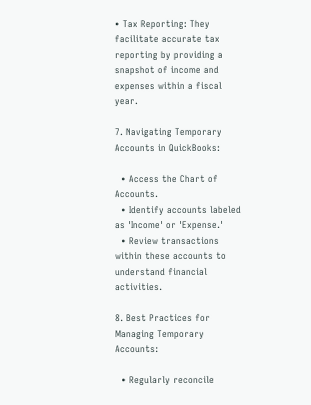• Tax Reporting: They facilitate accurate tax reporting by providing a snapshot of income and expenses within a fiscal year.

7. Navigating Temporary Accounts in QuickBooks:

  • Access the Chart of Accounts.
  • Identify accounts labeled as 'Income' or 'Expense.'
  • Review transactions within these accounts to understand financial activities.

8. Best Practices for Managing Temporary Accounts:

  • Regularly reconcile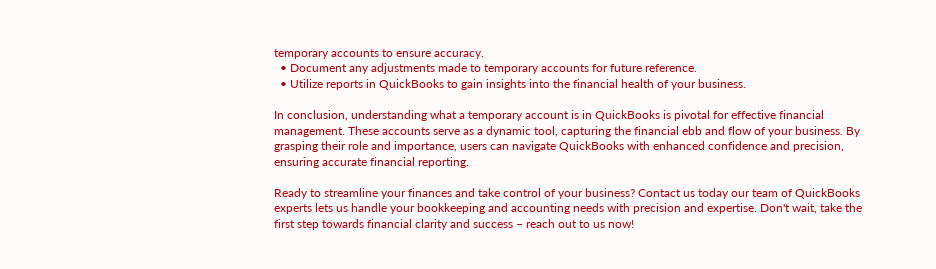temporary accounts to ensure accuracy.
  • Document any adjustments made to temporary accounts for future reference.
  • Utilize reports in QuickBooks to gain insights into the financial health of your business.

In conclusion, understanding what a temporary account is in QuickBooks is pivotal for effective financial management. These accounts serve as a dynamic tool, capturing the financial ebb and flow of your business. By grasping their role and importance, users can navigate QuickBooks with enhanced confidence and precision, ensuring accurate financial reporting.

Ready to streamline your finances and take control of your business? Contact us today our team of QuickBooks experts lets us handle your bookkeeping and accounting needs with precision and expertise. Don't wait, take the first step towards financial clarity and success – reach out to us now!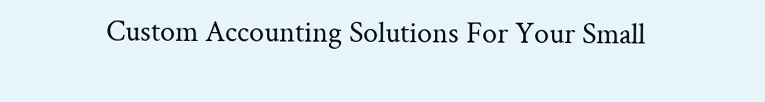Custom Accounting Solutions For Your Small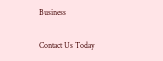Business

Contact Us Today